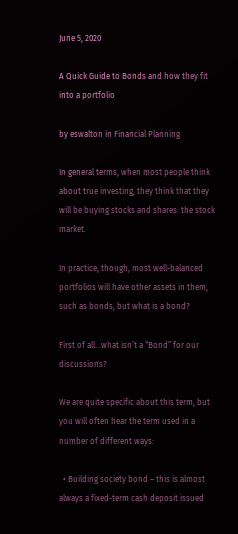June 5, 2020

A Quick Guide to Bonds and how they fit into a portfolio

by eswalton in Financial Planning

In general terms, when most people think about true investing, they think that they will be buying stocks and shares: the stock market.

In practice, though, most well-balanced portfolios will have other assets in them, such as bonds, but what is a bond?

First of all…what isn’t a “Bond” for our discussions?

We are quite specific about this term, but you will often hear the term used in a number of different ways:

  • Building society bond – this is almost always a fixed-term cash deposit issued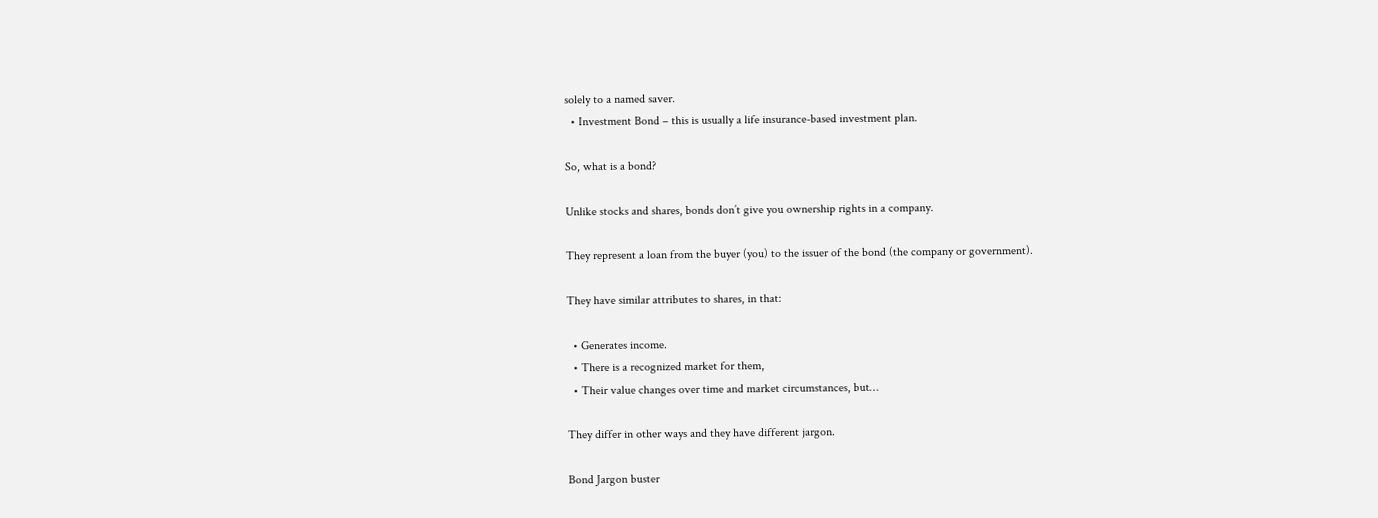solely to a named saver.
  • Investment Bond – this is usually a life insurance-based investment plan.

So, what is a bond?

Unlike stocks and shares, bonds don’t give you ownership rights in a company.

They represent a loan from the buyer (you) to the issuer of the bond (the company or government).

They have similar attributes to shares, in that:

  • Generates income.
  • There is a recognized market for them,
  • Their value changes over time and market circumstances, but…

They differ in other ways and they have different jargon.

Bond Jargon buster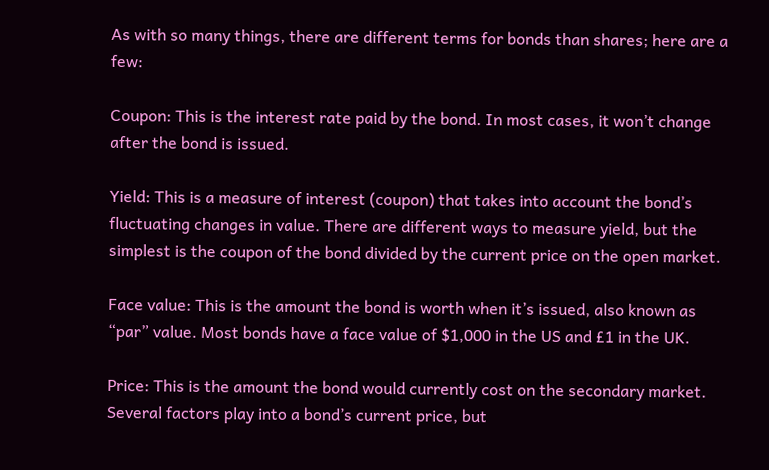As with so many things, there are different terms for bonds than shares; here are a few:

Coupon: This is the interest rate paid by the bond. In most cases, it won’t change after the bond is issued.

Yield: This is a measure of interest (coupon) that takes into account the bond’s fluctuating changes in value. There are different ways to measure yield, but the simplest is the coupon of the bond divided by the current price on the open market.

Face value: This is the amount the bond is worth when it’s issued, also known as “par” value. Most bonds have a face value of $1,000 in the US and £1 in the UK.

Price: This is the amount the bond would currently cost on the secondary market. Several factors play into a bond’s current price, but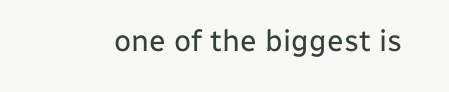one of the biggest is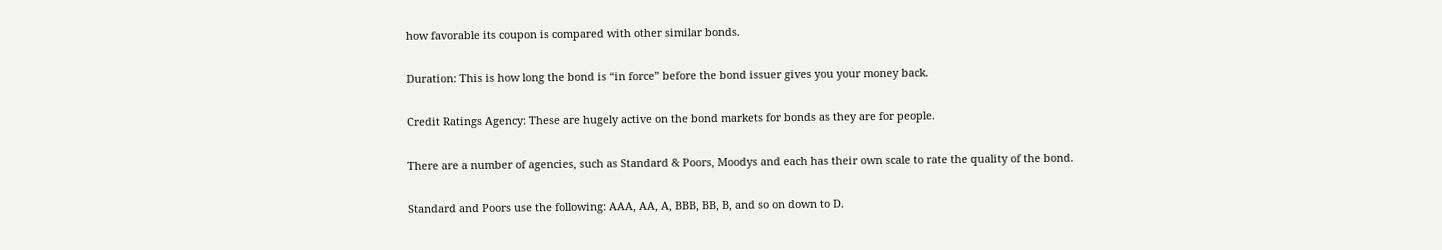how favorable its coupon is compared with other similar bonds.

Duration: This is how long the bond is “in force” before the bond issuer gives you your money back.

Credit Ratings Agency: These are hugely active on the bond markets for bonds as they are for people.

There are a number of agencies, such as Standard & Poors, Moodys and each has their own scale to rate the quality of the bond.

Standard and Poors use the following: AAA, AA, A, BBB, BB, B, and so on down to D.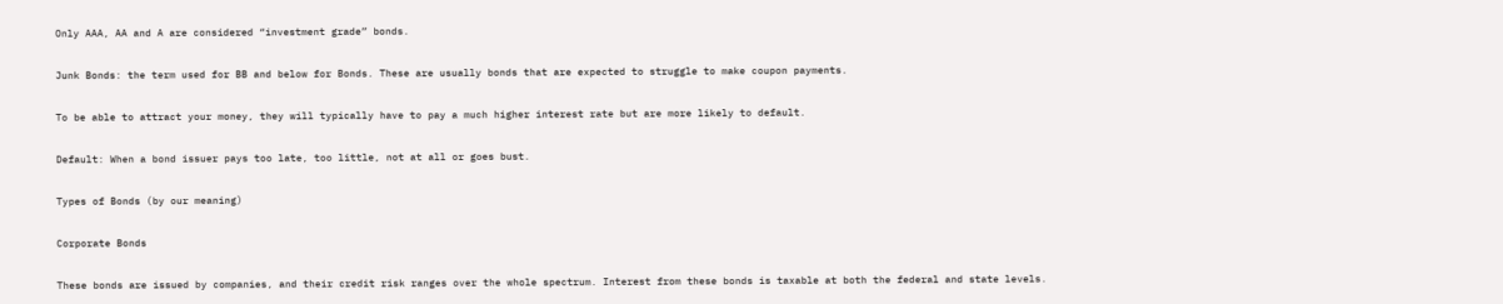Only AAA, AA and A are considered “investment grade” bonds.

Junk Bonds: the term used for BB and below for Bonds. These are usually bonds that are expected to struggle to make coupon payments.

To be able to attract your money, they will typically have to pay a much higher interest rate but are more likely to default.

Default: When a bond issuer pays too late, too little, not at all or goes bust.

Types of Bonds (by our meaning)

Corporate Bonds

These bonds are issued by companies, and their credit risk ranges over the whole spectrum. Interest from these bonds is taxable at both the federal and state levels.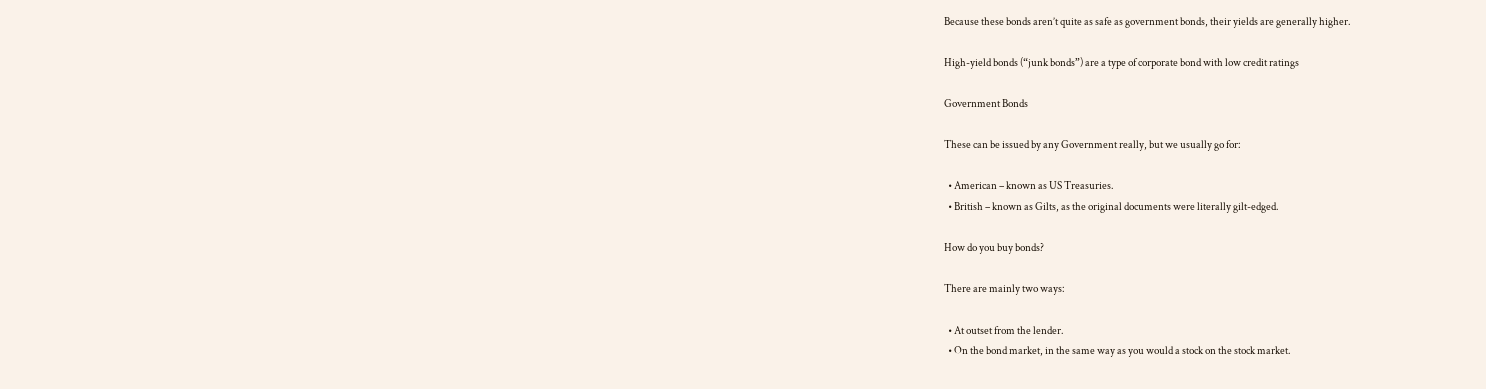Because these bonds aren’t quite as safe as government bonds, their yields are generally higher.

High-yield bonds (“junk bonds”) are a type of corporate bond with low credit ratings

Government Bonds

These can be issued by any Government really, but we usually go for:

  • American – known as US Treasuries.
  • British – known as Gilts, as the original documents were literally gilt-edged.

How do you buy bonds?

There are mainly two ways:

  • At outset from the lender.
  • On the bond market, in the same way as you would a stock on the stock market.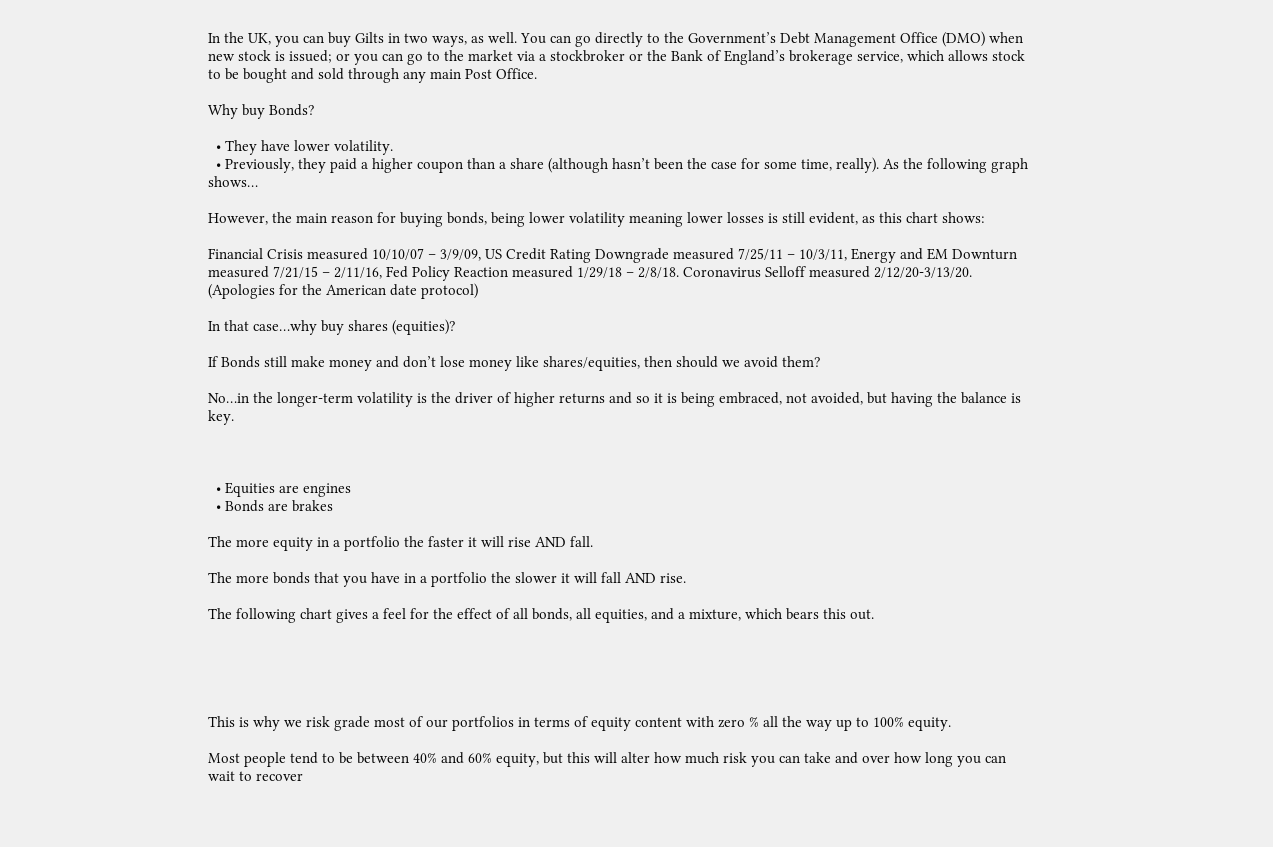In the UK, you can buy Gilts in two ways, as well. You can go directly to the Government’s Debt Management Office (DMO) when new stock is issued; or you can go to the market via a stockbroker or the Bank of England’s brokerage service, which allows stock to be bought and sold through any main Post Office.

Why buy Bonds?

  • They have lower volatility.
  • Previously, they paid a higher coupon than a share (although hasn’t been the case for some time, really). As the following graph shows…

However, the main reason for buying bonds, being lower volatility meaning lower losses is still evident, as this chart shows:

Financial Crisis measured 10/10/07 – 3/9/09, US Credit Rating Downgrade measured 7/25/11 – 10/3/11, Energy and EM Downturn measured 7/21/15 – 2/11/16, Fed Policy Reaction measured 1/29/18 – 2/8/18. Coronavirus Selloff measured 2/12/20-3/13/20. (Apologies for the American date protocol)

In that case…why buy shares (equities)?

If Bonds still make money and don’t lose money like shares/equities, then should we avoid them?

No…in the longer-term volatility is the driver of higher returns and so it is being embraced, not avoided, but having the balance is key.



  • Equities are engines
  • Bonds are brakes

The more equity in a portfolio the faster it will rise AND fall.

The more bonds that you have in a portfolio the slower it will fall AND rise.

The following chart gives a feel for the effect of all bonds, all equities, and a mixture, which bears this out.





This is why we risk grade most of our portfolios in terms of equity content with zero % all the way up to 100% equity.

Most people tend to be between 40% and 60% equity, but this will alter how much risk you can take and over how long you can wait to recover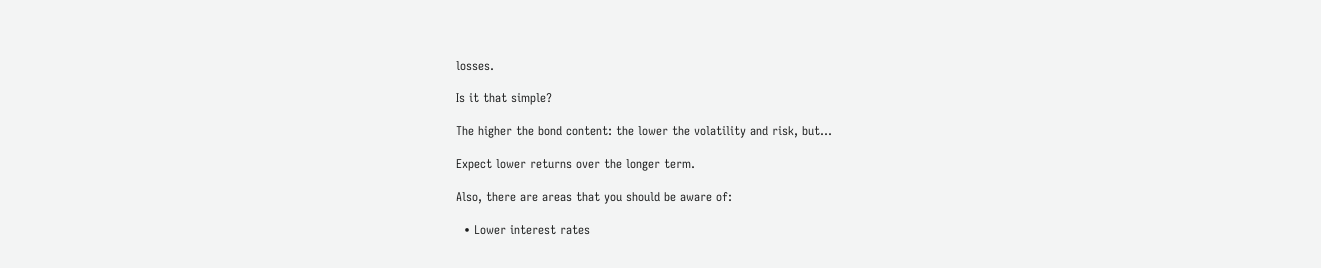losses.

Is it that simple?

The higher the bond content: the lower the volatility and risk, but…

Expect lower returns over the longer term.

Also, there are areas that you should be aware of:

  • Lower interest rates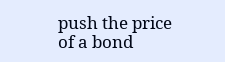push the price of a bond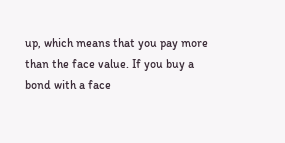up, which means that you pay more than the face value. If you buy a bond with a face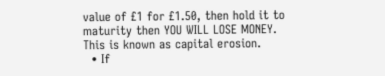value of £1 for £1.50, then hold it to maturity then YOU WILL LOSE MONEY. This is known as capital erosion.
  • If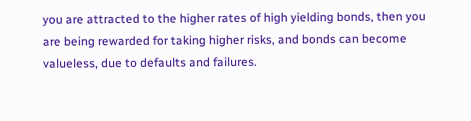you are attracted to the higher rates of high yielding bonds, then you are being rewarded for taking higher risks, and bonds can become valueless, due to defaults and failures.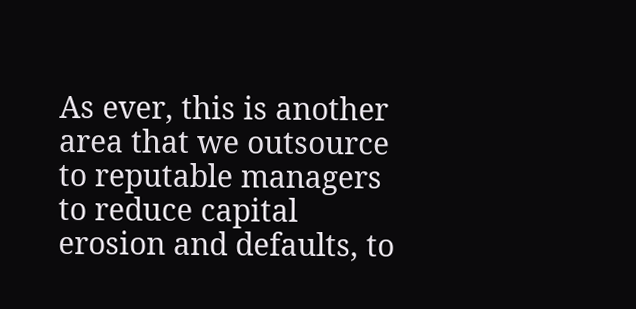As ever, this is another area that we outsource to reputable managers to reduce capital erosion and defaults, to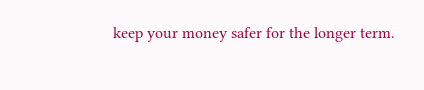keep your money safer for the longer term.